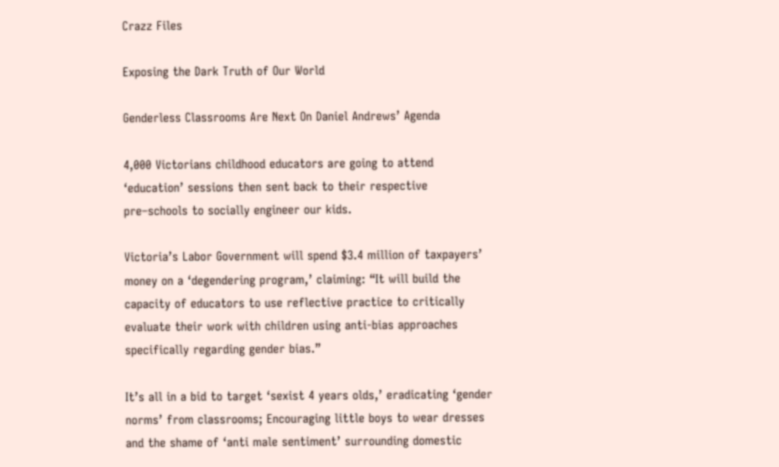Crazz Files

Exposing the Dark Truth of Our World

Genderless Classrooms Are Next On Daniel Andrews’ Agenda

4,000 Victorians childhood educators are going to attend ‘education’ sessions then sent back to their respective pre–schools to socially engineer our kids.

Victoria’s Labor Government will spend $3.4 million of taxpayers’ money on a ‘degendering program,’ claiming: “It will build the capacity of educators to use reflective practice to critically evaluate their work with children using anti-bias approaches specifically regarding gender bias.”

It’s all in a bid to target ‘sexist 4 years olds,’ eradicating ‘gender norms’ from classrooms; Encouraging little boys to wear dresses and the shame of ‘anti male sentiment’ surrounding domestic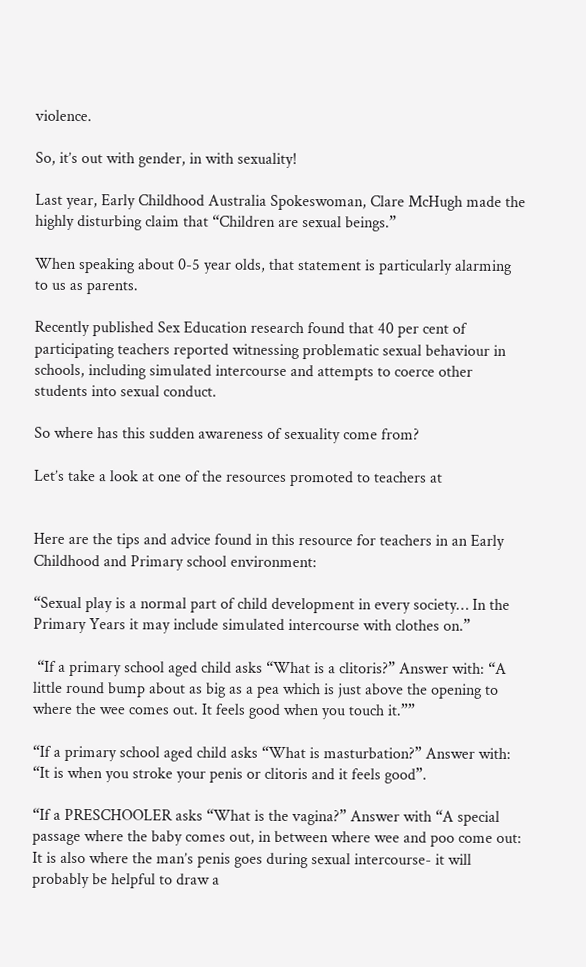violence.

So, it’s out with gender, in with sexuality!

Last year, Early Childhood Australia Spokeswoman, Clare McHugh made the highly disturbing claim that “Children are sexual beings.”

When speaking about 0-5 year olds, that statement is particularly alarming to us as parents.

Recently published Sex Education research found that 40 per cent of participating teachers reported witnessing problematic sexual behaviour in schools, including simulated intercourse and attempts to coerce other students into sexual conduct.

So where has this sudden awareness of sexuality come from?

Let’s take a look at one of the resources promoted to teachers at


Here are the tips and advice found in this resource for teachers in an Early Childhood and Primary school environment:

“Sexual play is a normal part of child development in every society… In the Primary Years it may include simulated intercourse with clothes on.”

 “If a primary school aged child asks “What is a clitoris?” Answer with: “A little round bump about as big as a pea which is just above the opening to where the wee comes out. It feels good when you touch it.””

“If a primary school aged child asks “What is masturbation?” Answer with: “It is when you stroke your penis or clitoris and it feels good”.

“If a PRESCHOOLER asks “What is the vagina?” Answer with “A special passage where the baby comes out, in between where wee and poo come out: It is also where the man’s penis goes during sexual intercourse- it will probably be helpful to draw a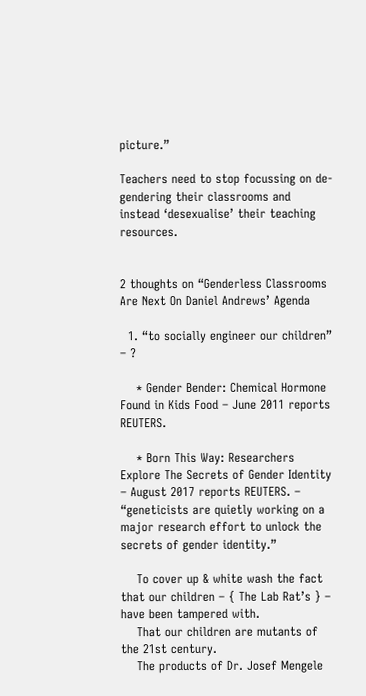picture.”

Teachers need to stop focussing on de-gendering their classrooms and instead ‘desexualise’ their teaching resources.


2 thoughts on “Genderless Classrooms Are Next On Daniel Andrews’ Agenda

  1. “to socially engineer our children” – ?

    * Gender Bender: Chemical Hormone Found in Kids Food – June 2011 reports REUTERS.

    * Born This Way: Researchers Explore The Secrets of Gender Identity – August 2017 reports REUTERS. – “geneticists are quietly working on a major research effort to unlock the secrets of gender identity.”

    To cover up & white wash the fact that our children – { The Lab Rat’s } – have been tampered with.
    That our children are mutants of the 21st century.
    The products of Dr. Josef Mengele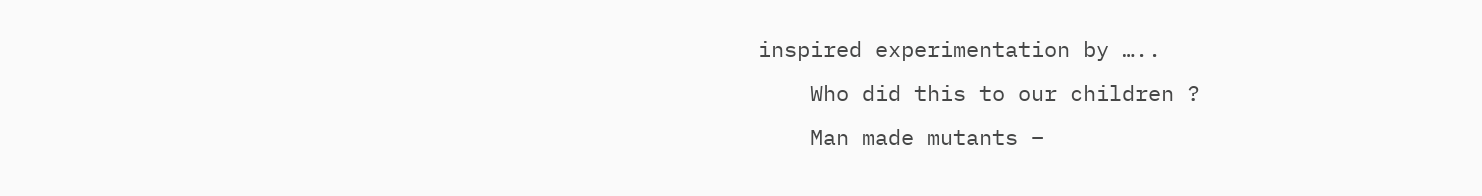inspired experimentation by …..
    Who did this to our children ?
    Man made mutants –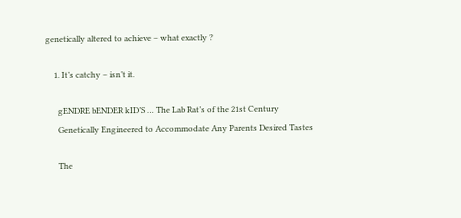genetically altered to achieve – what exactly ?

    1. It’s catchy – isn’t it.

      gENDRE bENDER kID’S … The Lab Rat’s of the 21st Century
      Genetically Engineered to Accommodate Any Parents Desired Tastes

      The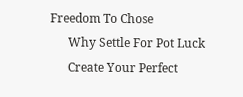Freedom To Chose
      Why Settle For Pot Luck
      Create Your Perfect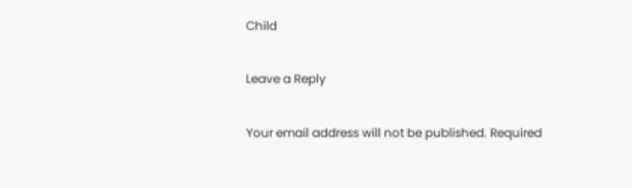Child

Leave a Reply

Your email address will not be published. Required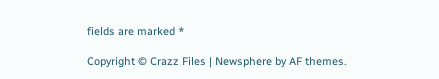fields are marked *

Copyright © Crazz Files | Newsphere by AF themes.